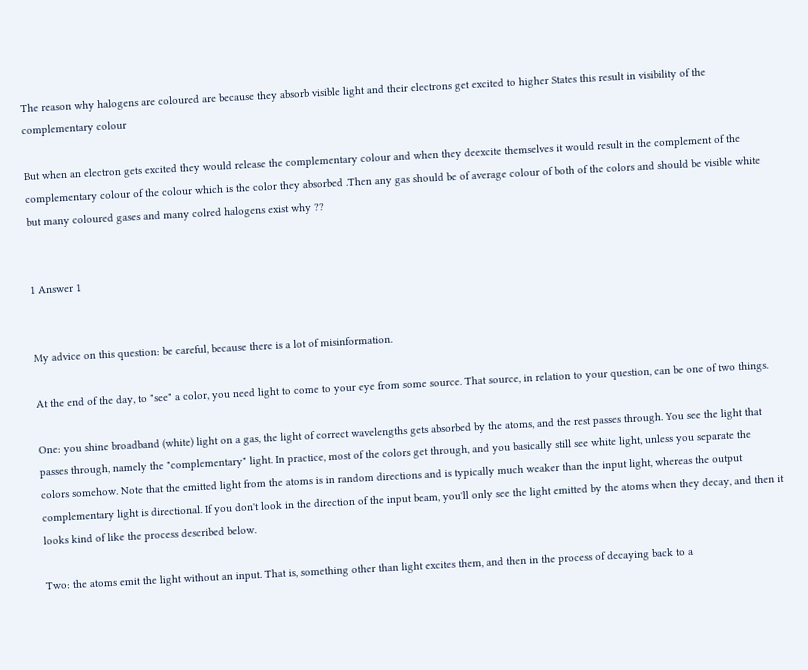The reason why halogens are coloured are because they absorb visible light and their electrons get excited to higher States this result in visibility of the complementary colour

But when an electron gets excited they would release the complementary colour and when they deexcite themselves it would result in the complement of the complementary colour of the colour which is the color they absorbed .Then any gas should be of average colour of both of the colors and should be visible white but many coloured gases and many colred halogens exist why ??


1 Answer 1


My advice on this question: be careful, because there is a lot of misinformation.

At the end of the day, to "see" a color, you need light to come to your eye from some source. That source, in relation to your question, can be one of two things.

One: you shine broadband (white) light on a gas, the light of correct wavelengths gets absorbed by the atoms, and the rest passes through. You see the light that passes through, namely the "complementary" light. In practice, most of the colors get through, and you basically still see white light, unless you separate the colors somehow. Note that the emitted light from the atoms is in random directions and is typically much weaker than the input light, whereas the output complementary light is directional. If you don't look in the direction of the input beam, you'll only see the light emitted by the atoms when they decay, and then it looks kind of like the process described below.

Two: the atoms emit the light without an input. That is, something other than light excites them, and then in the process of decaying back to a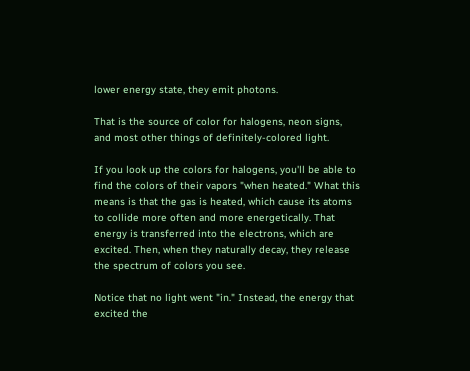lower energy state, they emit photons.

That is the source of color for halogens, neon signs, and most other things of definitely-colored light.

If you look up the colors for halogens, you'll be able to find the colors of their vapors "when heated." What this means is that the gas is heated, which cause its atoms to collide more often and more energetically. That energy is transferred into the electrons, which are excited. Then, when they naturally decay, they release the spectrum of colors you see.

Notice that no light went "in." Instead, the energy that excited the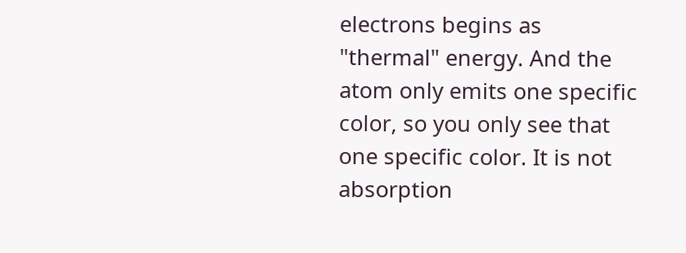electrons begins as "thermal" energy. And the atom only emits one specific color, so you only see that one specific color. It is not absorption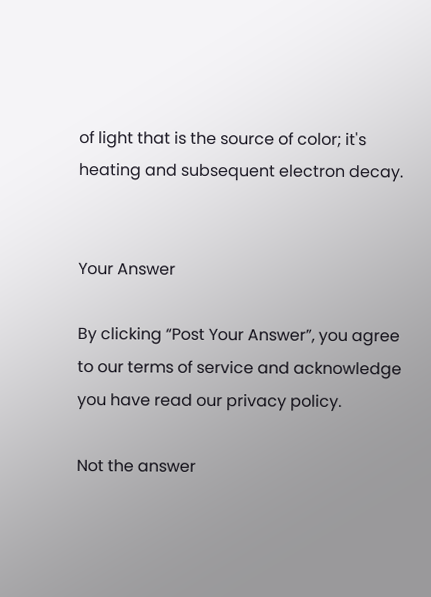of light that is the source of color; it's heating and subsequent electron decay.


Your Answer

By clicking “Post Your Answer”, you agree to our terms of service and acknowledge you have read our privacy policy.

Not the answer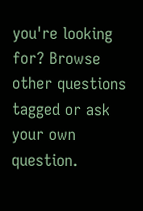you're looking for? Browse other questions tagged or ask your own question.